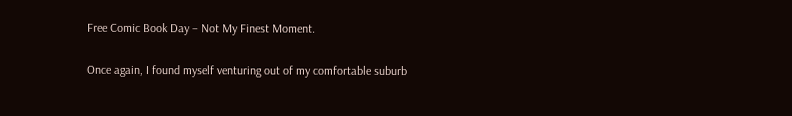Free Comic Book Day – Not My Finest Moment.

Once again, I found myself venturing out of my comfortable suburb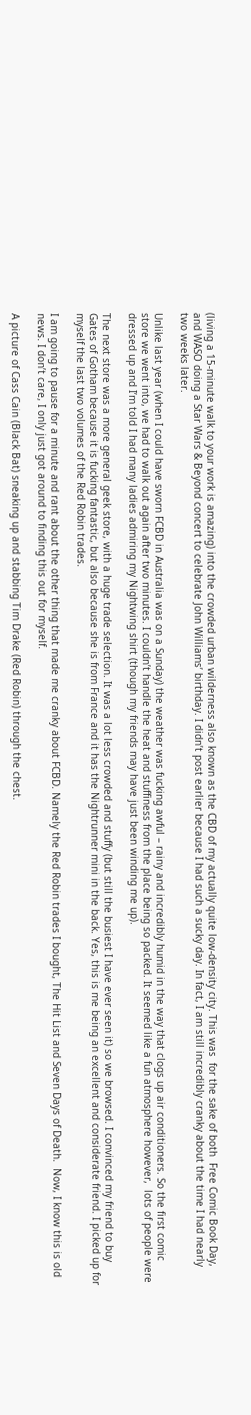(living a 15-minute walk to your work is amazing) into the crowded urban wilderness also known as the CBD of my actually quite low-density city. This was  for the sake of both  Free Comic Book Day, and WASO doing a Star Wars & Beyond concert to celebrate John Williams’ birthday. I didn’t post earlier because I had such a sucky day. In fact, I am still incredibly cranky about the time I had nearly two weeks later.

Unlike last year (when I could have sworn FCBD in Australia was on a Sunday) the weather was fucking awful – rainy and incredibly humid in the way that clogs up air conditioners. So the first comic store we went into, we had to walk out again after two minutes. I couldn’t handle the heat and stuffiness from the place being so packed. It seemed like a fun atmosphere however,  lots of people were dressed up and I’m told I had many ladies admiring my Nightwing shirt (though my friends may have just been winding me up).

The next store was a more general geek store, with a huge trade selection. It was a lot less crowded and stuffy (but still the busiest I have ever seen it) so we browsed. I convinced my friend to buy Gates of Gotham because it is fucking fantastic, but also because she is from France and it has the Nightrunner mini in the back. Yes, this is me being an excellent and considerate friend. I picked up for myself the last two volumes of the Red Robin trades.

I am going to pause for a minute and rant about the other thing that made me cranky about FCBD. Namely the Red Robin trades I bought, The Hit List and Seven Days of Death.  Now, I know this is old news. I don’t care, I only just got around to finding this out for myself.

A picture of Cass Cain (Black Bat) sneaking up and stabbing Tim Drake (Red Robin) through the chest.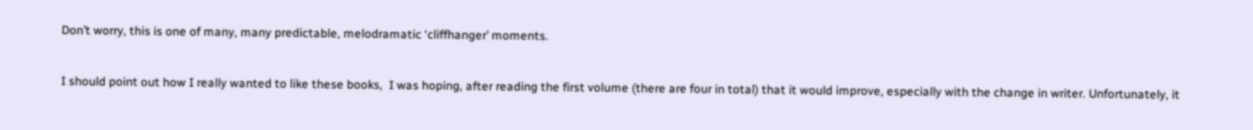Don’t worry, this is one of many, many predictable, melodramatic ‘cliffhanger’ moments.

I should point out how I really wanted to like these books,  I was hoping, after reading the first volume (there are four in total) that it would improve, especially with the change in writer. Unfortunately, it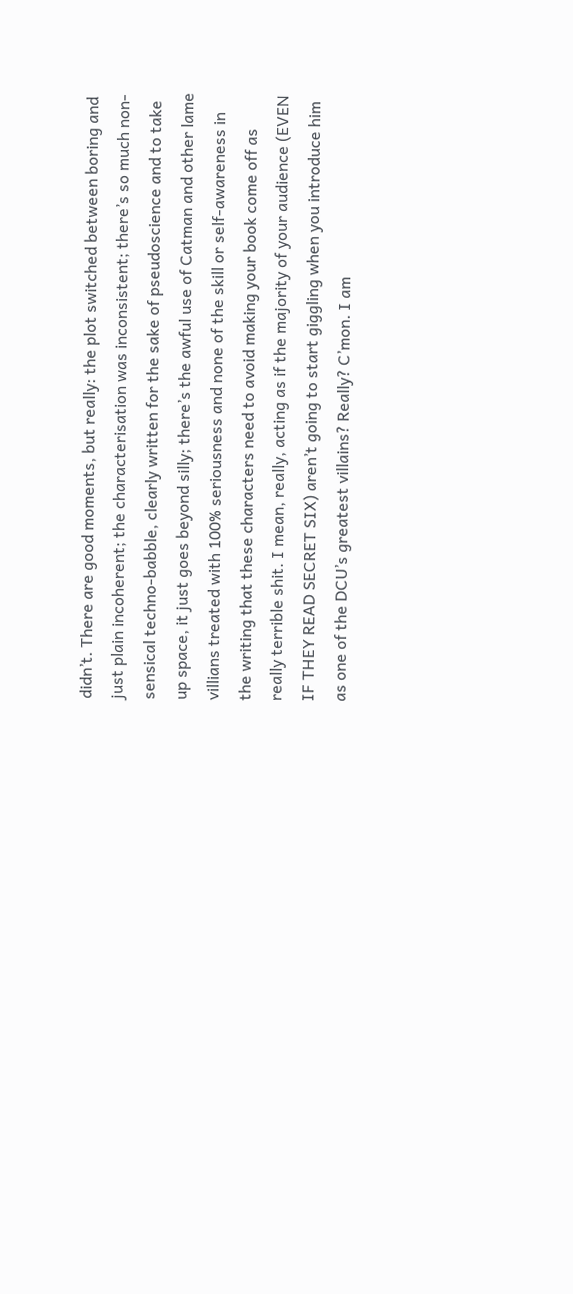didn’t. There are good moments, but really: the plot switched between boring and just plain incoherent; the characterisation was inconsistent; there’s so much non-sensical techno-babble, clearly written for the sake of pseudoscience and to take up space, it just goes beyond silly; there’s the awful use of Catman and other lame villians treated with 100% seriousness and none of the skill or self-awareness in the writing that these characters need to avoid making your book come off as really terrible shit. I mean, really, acting as if the majority of your audience (EVEN IF THEY READ SECRET SIX) aren’t going to start giggling when you introduce him as one of the DCU’s greatest villains? Really? C’mon. I am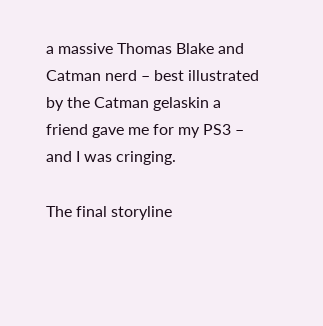a massive Thomas Blake and Catman nerd – best illustrated by the Catman gelaskin a friend gave me for my PS3 – and I was cringing.

The final storyline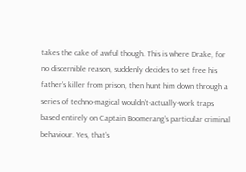takes the cake of awful though. This is where Drake, for no discernible reason, suddenly decides to set free his father’s killer from prison, then hunt him down through a series of techno-magical wouldn’t-actually-work traps based entirely on Captain Boomerang’s particular criminal behaviour. Yes, that’s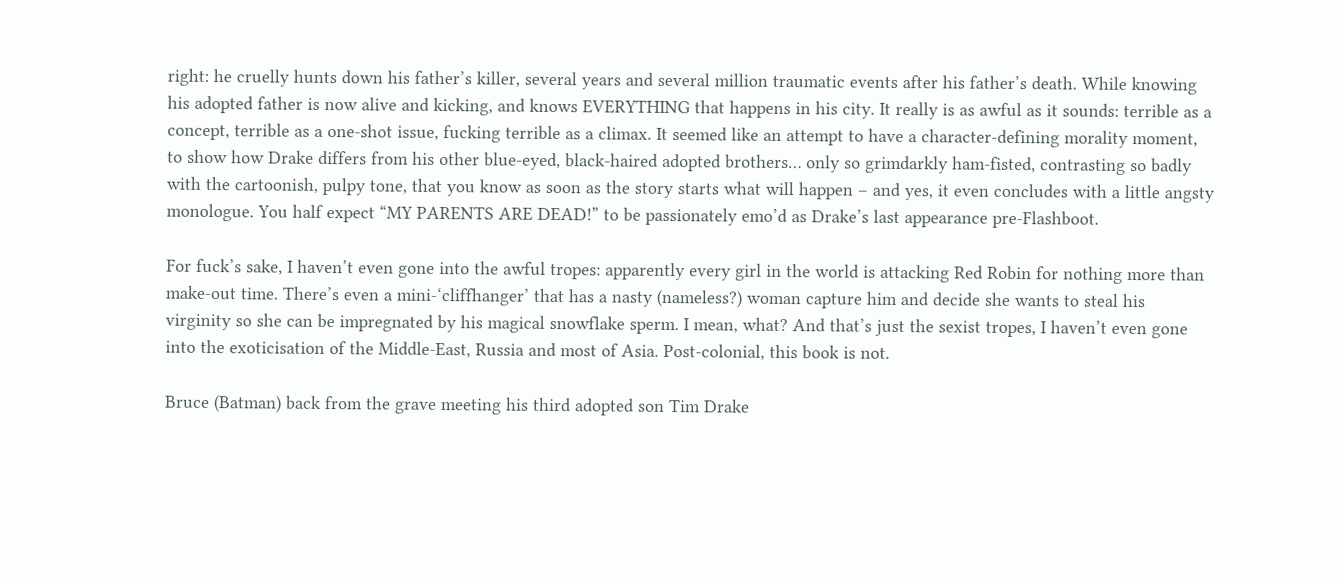right: he cruelly hunts down his father’s killer, several years and several million traumatic events after his father’s death. While knowing his adopted father is now alive and kicking, and knows EVERYTHING that happens in his city. It really is as awful as it sounds: terrible as a concept, terrible as a one-shot issue, fucking terrible as a climax. It seemed like an attempt to have a character-defining morality moment, to show how Drake differs from his other blue-eyed, black-haired adopted brothers… only so grimdarkly ham-fisted, contrasting so badly with the cartoonish, pulpy tone, that you know as soon as the story starts what will happen – and yes, it even concludes with a little angsty monologue. You half expect “MY PARENTS ARE DEAD!” to be passionately emo’d as Drake’s last appearance pre-Flashboot.

For fuck’s sake, I haven’t even gone into the awful tropes: apparently every girl in the world is attacking Red Robin for nothing more than make-out time. There’s even a mini-‘cliffhanger’ that has a nasty (nameless?) woman capture him and decide she wants to steal his virginity so she can be impregnated by his magical snowflake sperm. I mean, what? And that’s just the sexist tropes, I haven’t even gone into the exoticisation of the Middle-East, Russia and most of Asia. Post-colonial, this book is not.

Bruce (Batman) back from the grave meeting his third adopted son Tim Drake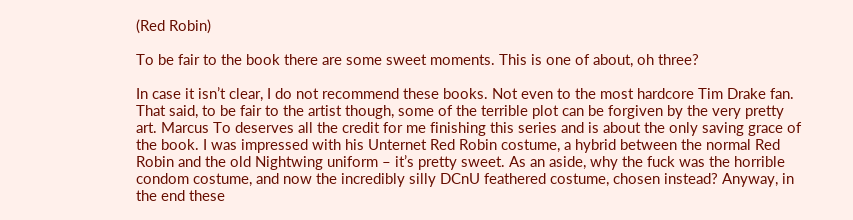(Red Robin)

To be fair to the book there are some sweet moments. This is one of about, oh three?

In case it isn’t clear, I do not recommend these books. Not even to the most hardcore Tim Drake fan. That said, to be fair to the artist though, some of the terrible plot can be forgiven by the very pretty art. Marcus To deserves all the credit for me finishing this series and is about the only saving grace of the book. I was impressed with his Unternet Red Robin costume, a hybrid between the normal Red Robin and the old Nightwing uniform – it’s pretty sweet. As an aside, why the fuck was the horrible condom costume, and now the incredibly silly DCnU feathered costume, chosen instead? Anyway, in the end these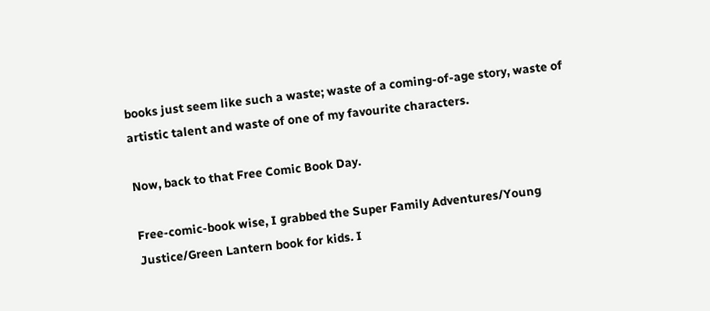books just seem like such a waste; waste of a coming-of-age story, waste of artistic talent and waste of one of my favourite characters.

Now, back to that Free Comic Book Day.

Free-comic-book wise, I grabbed the Super Family Adventures/Young Justice/Green Lantern book for kids. I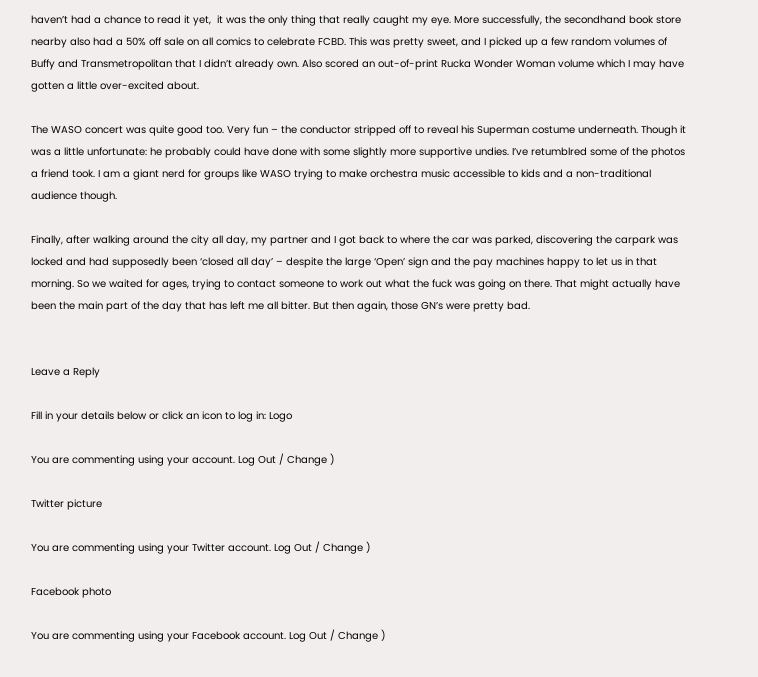haven’t had a chance to read it yet,  it was the only thing that really caught my eye. More successfully, the secondhand book store nearby also had a 50% off sale on all comics to celebrate FCBD. This was pretty sweet, and I picked up a few random volumes of Buffy and Transmetropolitan that I didn’t already own. Also scored an out-of-print Rucka Wonder Woman volume which I may have gotten a little over-excited about.

The WASO concert was quite good too. Very fun – the conductor stripped off to reveal his Superman costume underneath. Though it was a little unfortunate: he probably could have done with some slightly more supportive undies. I’ve retumblred some of the photos a friend took. I am a giant nerd for groups like WASO trying to make orchestra music accessible to kids and a non-traditional audience though.

Finally, after walking around the city all day, my partner and I got back to where the car was parked, discovering the carpark was locked and had supposedly been ‘closed all day’ – despite the large ‘Open’ sign and the pay machines happy to let us in that morning. So we waited for ages, trying to contact someone to work out what the fuck was going on there. That might actually have been the main part of the day that has left me all bitter. But then again, those GN’s were pretty bad.


Leave a Reply

Fill in your details below or click an icon to log in: Logo

You are commenting using your account. Log Out / Change )

Twitter picture

You are commenting using your Twitter account. Log Out / Change )

Facebook photo

You are commenting using your Facebook account. Log Out / Change )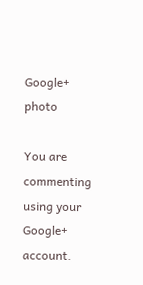Google+ photo

You are commenting using your Google+ account.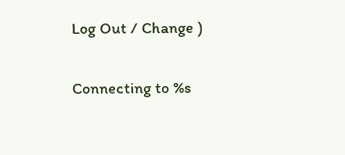Log Out / Change )

Connecting to %s